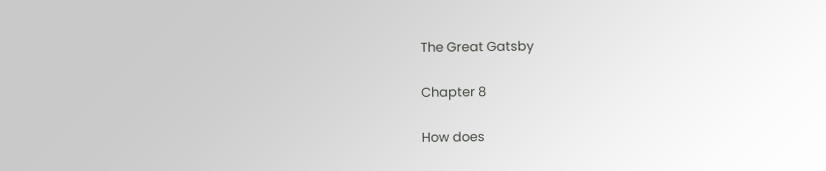The Great Gatsby

Chapter 8

How does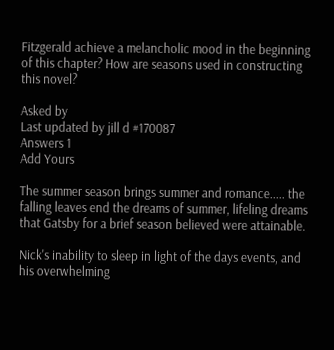Fitzgerald achieve a melancholic mood in the beginning of this chapter? How are seasons used in constructing this novel?

Asked by
Last updated by jill d #170087
Answers 1
Add Yours

The summer season brings summer and romance..... the falling leaves end the dreams of summer, lifeling dreams that Gatsby for a brief season believed were attainable.

Nick's inability to sleep in light of the days events, and his overwhelming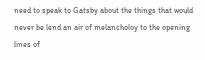need to speak to Gatsby about the things that would never be lend an air of melancholoy to the opening lines of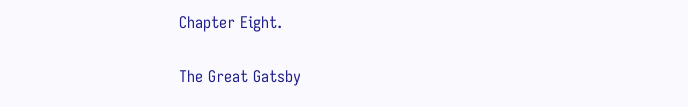Chapter Eight.


The Great Gatsby